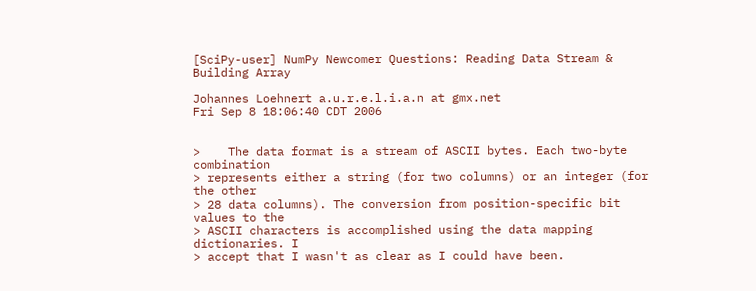[SciPy-user] NumPy Newcomer Questions: Reading Data Stream & Building Array

Johannes Loehnert a.u.r.e.l.i.a.n at gmx.net
Fri Sep 8 18:06:40 CDT 2006


>    The data format is a stream of ASCII bytes. Each two-byte combination
> represents either a string (for two columns) or an integer (for the other
> 28 data columns). The conversion from position-specific bit values to the
> ASCII characters is accomplished using the data mapping dictionaries. I
> accept that I wasn't as clear as I could have been.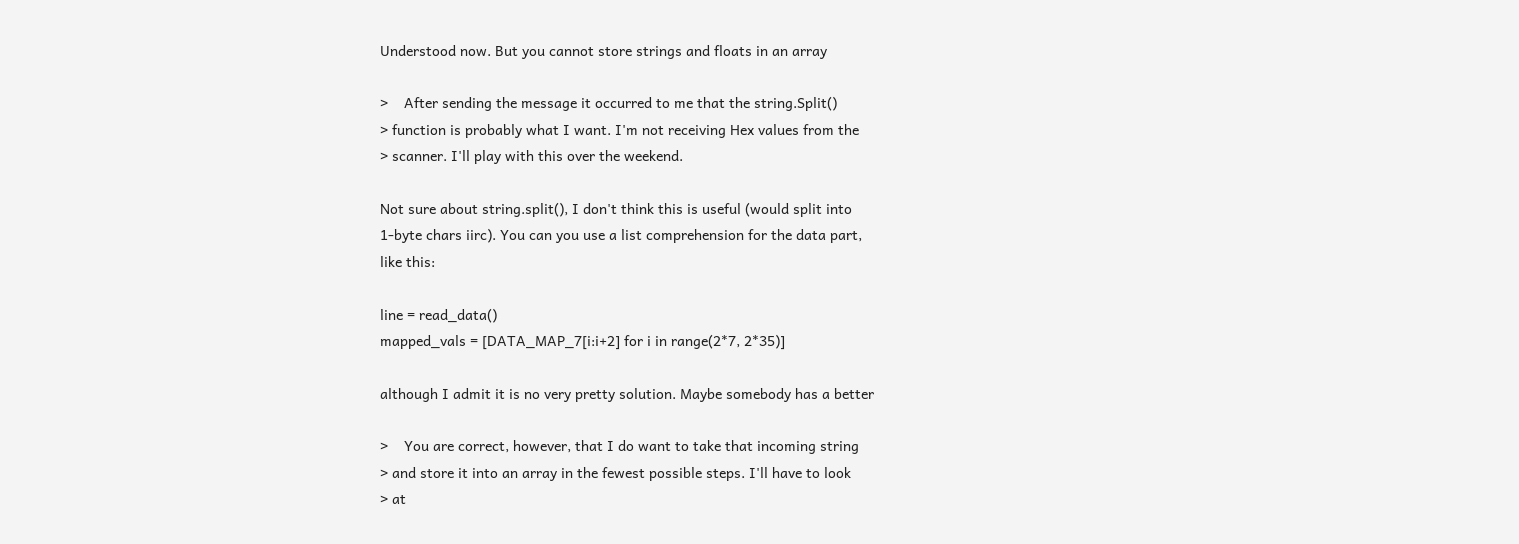Understood now. But you cannot store strings and floats in an array

>    After sending the message it occurred to me that the string.Split()
> function is probably what I want. I'm not receiving Hex values from the
> scanner. I'll play with this over the weekend.

Not sure about string.split(), I don't think this is useful (would split into
1-byte chars iirc). You can you use a list comprehension for the data part,
like this:

line = read_data()
mapped_vals = [DATA_MAP_7[i:i+2] for i in range(2*7, 2*35)]

although I admit it is no very pretty solution. Maybe somebody has a better

>    You are correct, however, that I do want to take that incoming string
> and store it into an array in the fewest possible steps. I'll have to look
> at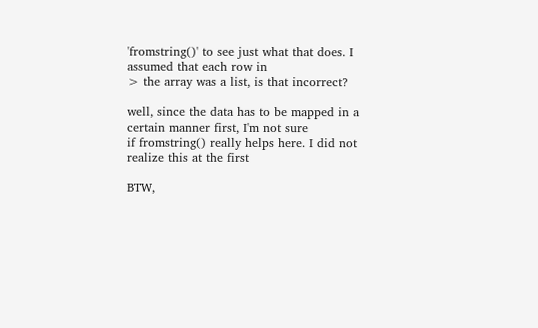'fromstring()' to see just what that does. I assumed that each row in
> the array was a list, is that incorrect?

well, since the data has to be mapped in a certain manner first, I'm not sure
if fromstring() really helps here. I did not realize this at the first

BTW,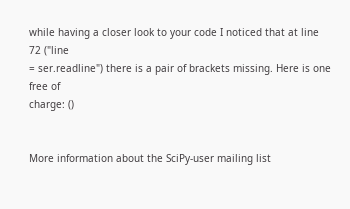while having a closer look to your code I noticed that at line 72 ("line
= ser.readline") there is a pair of brackets missing. Here is one free of
charge: ()


More information about the SciPy-user mailing list